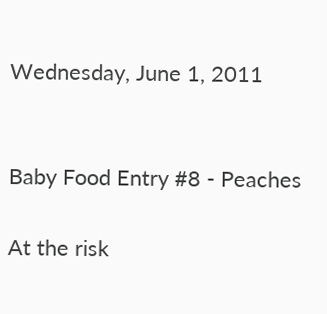Wednesday, June 1, 2011


Baby Food Entry #8 - Peaches

At the risk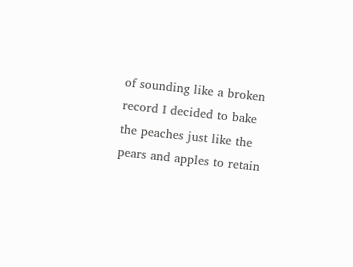of sounding like a broken record I decided to bake the peaches just like the pears and apples to retain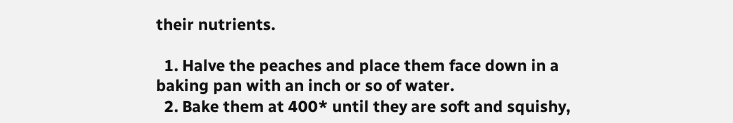their nutrients.

  1. Halve the peaches and place them face down in a baking pan with an inch or so of water.
  2. Bake them at 400* until they are soft and squishy,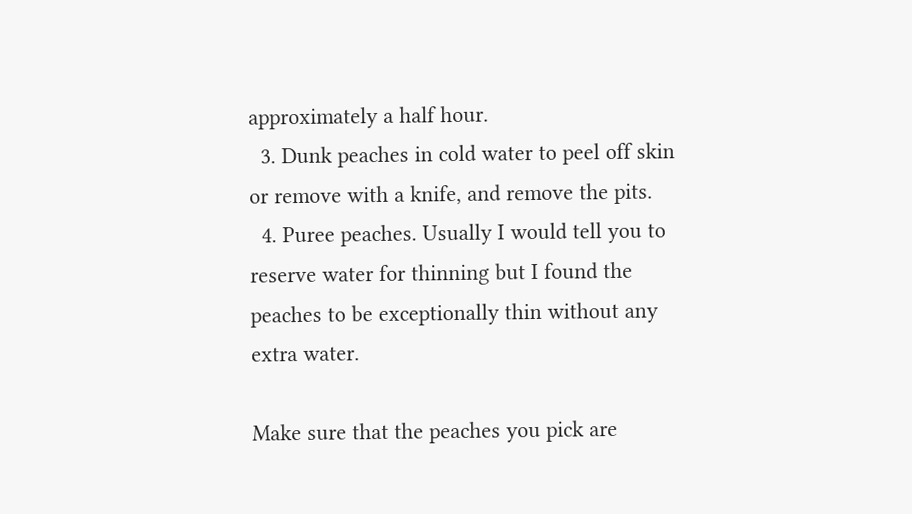approximately a half hour.
  3. Dunk peaches in cold water to peel off skin or remove with a knife, and remove the pits.
  4. Puree peaches. Usually I would tell you to reserve water for thinning but I found the peaches to be exceptionally thin without any extra water.

Make sure that the peaches you pick are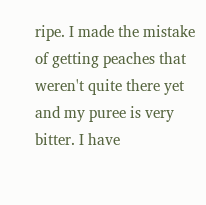ripe. I made the mistake of getting peaches that weren't quite there yet and my puree is very bitter. I have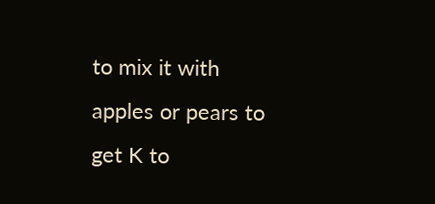to mix it with apples or pears to get K to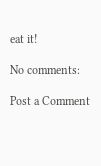eat it!

No comments:

Post a Comment